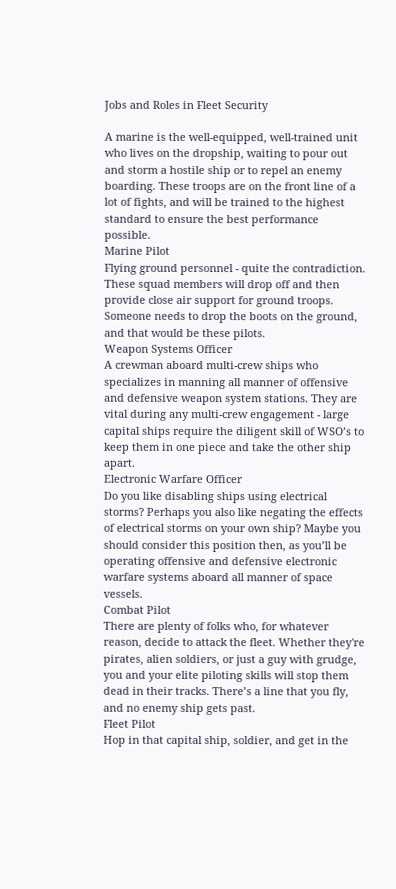Jobs and Roles in Fleet Security

A marine is the well-equipped, well-trained unit who lives on the dropship, waiting to pour out and storm a hostile ship or to repel an enemy boarding. These troops are on the front line of a lot of fights, and will be trained to the highest standard to ensure the best performance possible.
Marine Pilot
Flying ground personnel - quite the contradiction. These squad members will drop off and then provide close air support for ground troops. Someone needs to drop the boots on the ground, and that would be these pilots.
Weapon Systems Officer
A crewman aboard multi-crew ships who specializes in manning all manner of offensive and defensive weapon system stations. They are vital during any multi-crew engagement - large capital ships require the diligent skill of WSO’s to keep them in one piece and take the other ship apart.
Electronic Warfare Officer
Do you like disabling ships using electrical storms? Perhaps you also like negating the effects of electrical storms on your own ship? Maybe you should consider this position then, as you’ll be operating offensive and defensive electronic warfare systems aboard all manner of space vessels.
Combat Pilot
There are plenty of folks who, for whatever reason, decide to attack the fleet. Whether they're pirates, alien soldiers, or just a guy with grudge, you and your elite piloting skills will stop them dead in their tracks. There’s a line that you fly, and no enemy ship gets past.
Fleet Pilot
Hop in that capital ship, soldier, and get in the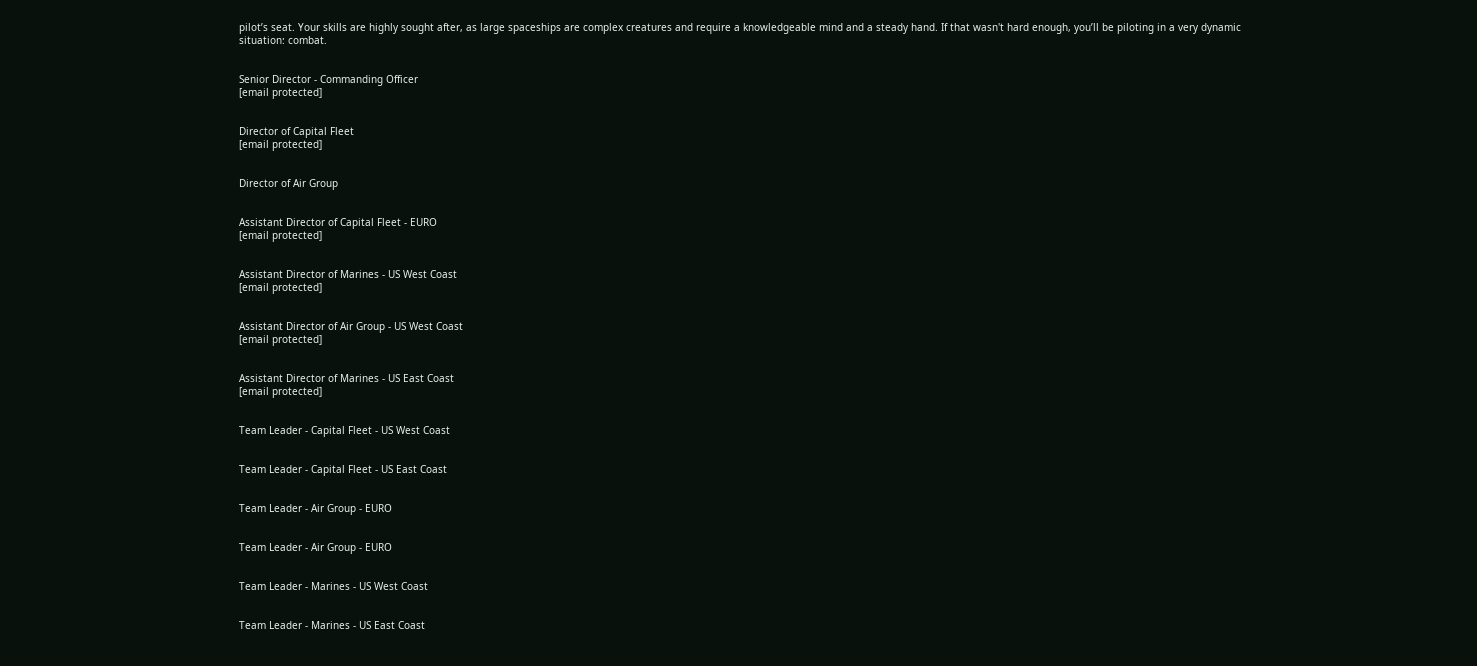pilot’s seat. Your skills are highly sought after, as large spaceships are complex creatures and require a knowledgeable mind and a steady hand. If that wasn't hard enough, you’ll be piloting in a very dynamic situation: combat.


Senior Director - Commanding Officer
[email protected]


Director of Capital Fleet
[email protected]


Director of Air Group


Assistant Director of Capital Fleet - EURO
[email protected]


Assistant Director of Marines - US West Coast
[email protected]


Assistant Director of Air Group - US West Coast
[email protected]


Assistant Director of Marines - US East Coast
[email protected]


Team Leader - Capital Fleet - US West Coast


Team Leader - Capital Fleet - US East Coast


Team Leader - Air Group - EURO


Team Leader - Air Group - EURO


Team Leader - Marines - US West Coast


Team Leader - Marines - US East Coast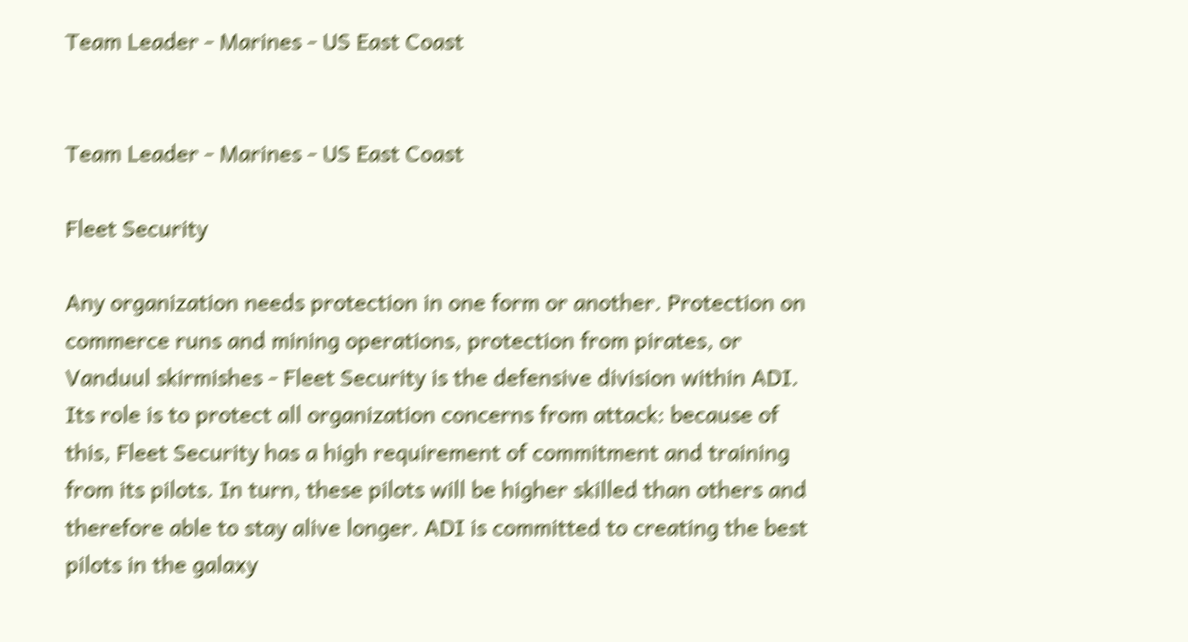Team Leader - Marines - US East Coast


Team Leader - Marines - US East Coast

Fleet Security

Any organization needs protection in one form or another. Protection on commerce runs and mining operations, protection from pirates, or Vanduul skirmishes - Fleet Security is the defensive division within ADI. Its role is to protect all organization concerns from attack: because of this, Fleet Security has a high requirement of commitment and training from its pilots. In turn, these pilots will be higher skilled than others and therefore able to stay alive longer. ADI is committed to creating the best pilots in the galaxy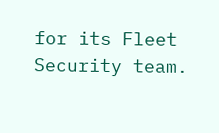for its Fleet Security team.